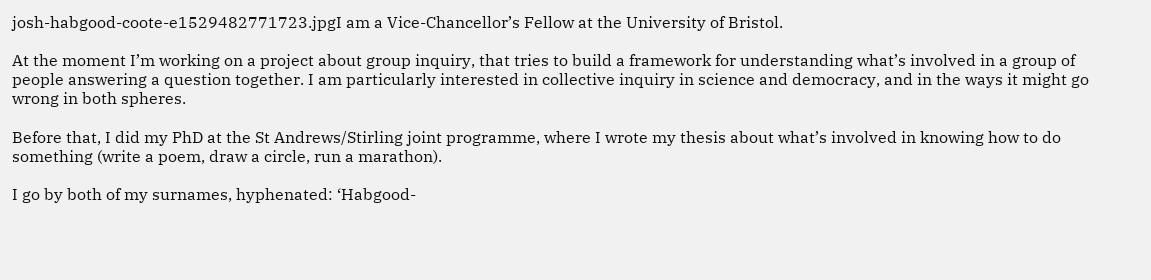josh-habgood-coote-e1529482771723.jpgI am a Vice-Chancellor’s Fellow at the University of Bristol.

At the moment I’m working on a project about group inquiry, that tries to build a framework for understanding what’s involved in a group of people answering a question together. I am particularly interested in collective inquiry in science and democracy, and in the ways it might go wrong in both spheres.

Before that, I did my PhD at the St Andrews/Stirling joint programme, where I wrote my thesis about what’s involved in knowing how to do something (write a poem, draw a circle, run a marathon).

I go by both of my surnames, hyphenated: ‘Habgood-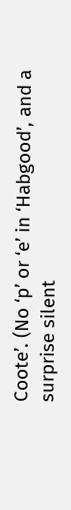Coote’. (No ‘p’ or ‘e’ in ‘Habgood’, and a surprise silent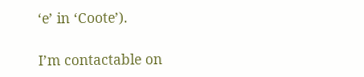‘e’ in ‘Coote’).

I’m contactable on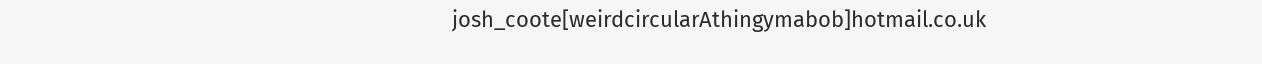josh_coote[weirdcircularAthingymabob]hotmail.co.uk